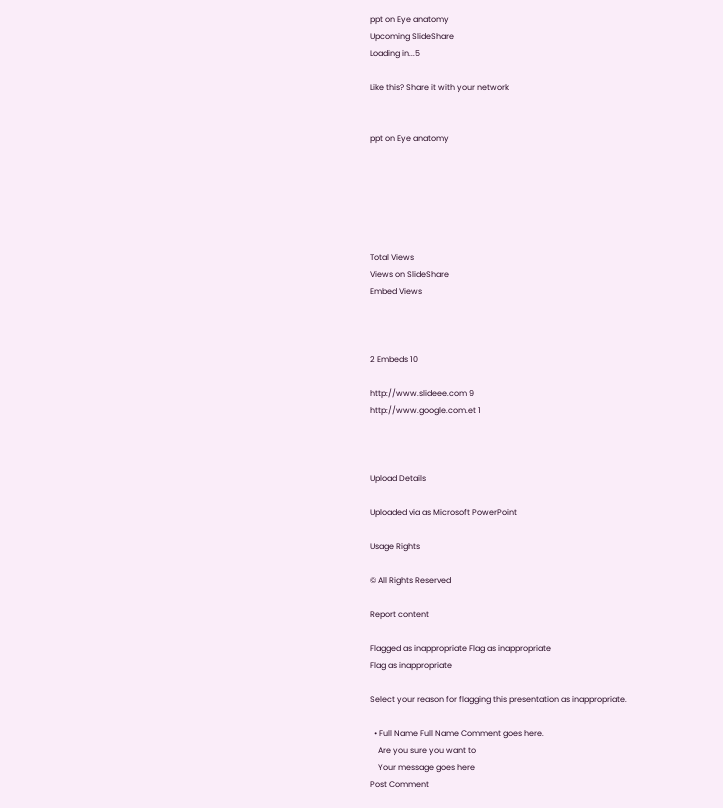ppt on Eye anatomy
Upcoming SlideShare
Loading in...5

Like this? Share it with your network


ppt on Eye anatomy






Total Views
Views on SlideShare
Embed Views



2 Embeds 10

http://www.slideee.com 9
http://www.google.com.et 1



Upload Details

Uploaded via as Microsoft PowerPoint

Usage Rights

© All Rights Reserved

Report content

Flagged as inappropriate Flag as inappropriate
Flag as inappropriate

Select your reason for flagging this presentation as inappropriate.

  • Full Name Full Name Comment goes here.
    Are you sure you want to
    Your message goes here
Post Comment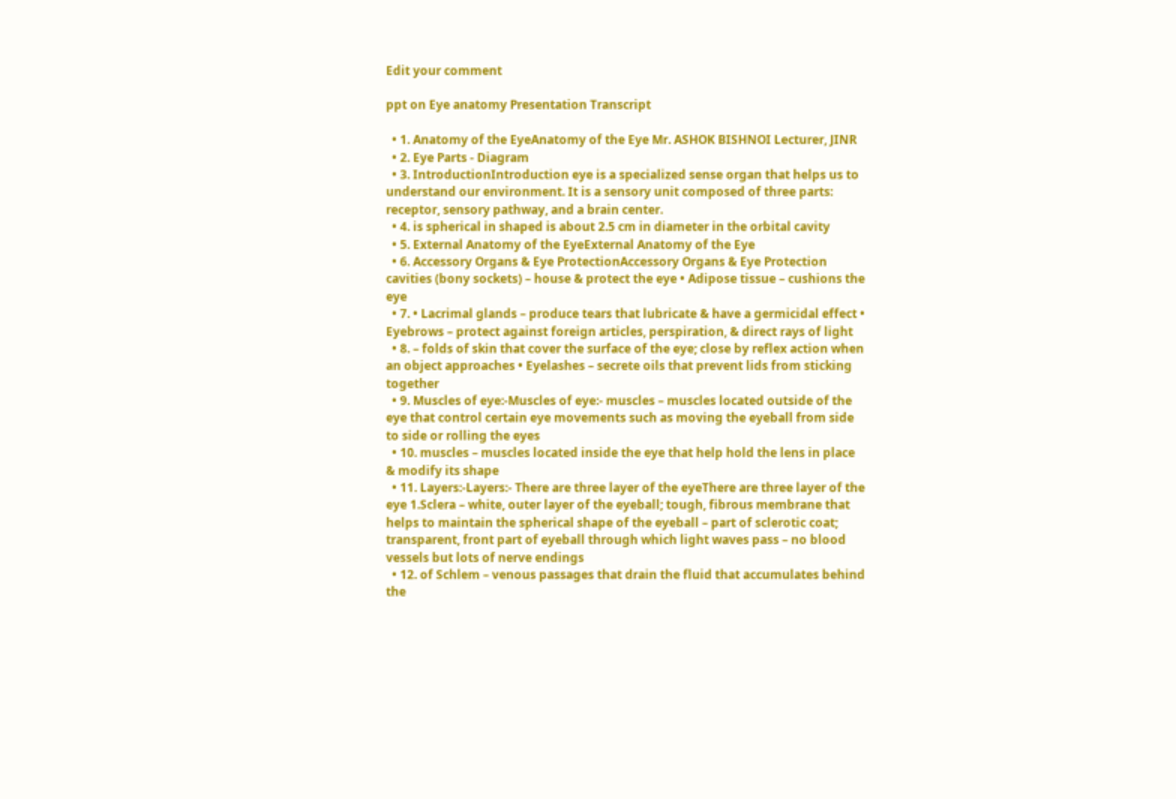Edit your comment

ppt on Eye anatomy Presentation Transcript

  • 1. Anatomy of the EyeAnatomy of the Eye Mr. ASHOK BISHNOI Lecturer, JINR
  • 2. Eye Parts - Diagram
  • 3. IntroductionIntroduction eye is a specialized sense organ that helps us to understand our environment. It is a sensory unit composed of three parts: receptor, sensory pathway, and a brain center.
  • 4. is spherical in shaped is about 2.5 cm in diameter in the orbital cavity
  • 5. External Anatomy of the EyeExternal Anatomy of the Eye
  • 6. Accessory Organs & Eye ProtectionAccessory Organs & Eye Protection cavities (bony sockets) – house & protect the eye • Adipose tissue – cushions the eye
  • 7. • Lacrimal glands – produce tears that lubricate & have a germicidal effect • Eyebrows – protect against foreign articles, perspiration, & direct rays of light
  • 8. – folds of skin that cover the surface of the eye; close by reflex action when an object approaches • Eyelashes – secrete oils that prevent lids from sticking together
  • 9. Muscles of eye:-Muscles of eye:- muscles – muscles located outside of the eye that control certain eye movements such as moving the eyeball from side to side or rolling the eyes
  • 10. muscles – muscles located inside the eye that help hold the lens in place & modify its shape
  • 11. Layers:-Layers:- There are three layer of the eyeThere are three layer of the eye 1.Sclera – white, outer layer of the eyeball; tough, fibrous membrane that helps to maintain the spherical shape of the eyeball – part of sclerotic coat; transparent, front part of eyeball through which light waves pass – no blood vessels but lots of nerve endings
  • 12. of Schlem – venous passages that drain the fluid that accumulates behind the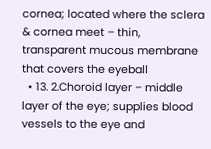cornea; located where the sclera & cornea meet – thin, transparent mucous membrane that covers the eyeball
  • 13. 2.Choroid layer – middle layer of the eye; supplies blood vessels to the eye and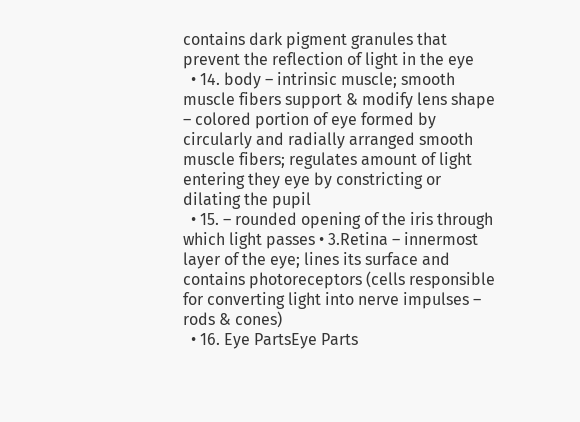contains dark pigment granules that prevent the reflection of light in the eye
  • 14. body – intrinsic muscle; smooth muscle fibers support & modify lens shape – colored portion of eye formed by circularly and radially arranged smooth muscle fibers; regulates amount of light entering they eye by constricting or dilating the pupil
  • 15. – rounded opening of the iris through which light passes • 3.Retina – innermost layer of the eye; lines its surface and contains photoreceptors (cells responsible for converting light into nerve impulses – rods & cones)
  • 16. Eye PartsEye Parts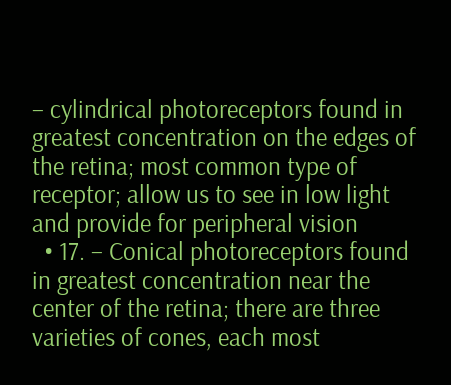– cylindrical photoreceptors found in greatest concentration on the edges of the retina; most common type of receptor; allow us to see in low light and provide for peripheral vision
  • 17. – Conical photoreceptors found in greatest concentration near the center of the retina; there are three varieties of cones, each most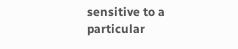sensitive to a particular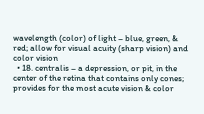wavelength (color) of light – blue, green, & red; allow for visual acuity (sharp vision) and color vision
  • 18. centralis – a depression, or pit, in the center of the retina that contains only cones; provides for the most acute vision & color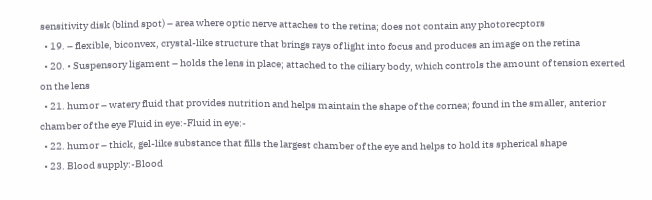sensitivity disk (blind spot) – area where optic nerve attaches to the retina; does not contain any photorecptors
  • 19. – flexible, biconvex, crystal-like structure that brings rays of light into focus and produces an image on the retina
  • 20. • Suspensory ligament – holds the lens in place; attached to the ciliary body, which controls the amount of tension exerted on the lens
  • 21. humor – watery fluid that provides nutrition and helps maintain the shape of the cornea; found in the smaller, anterior chamber of the eye Fluid in eye:-Fluid in eye:-
  • 22. humor – thick, gel-like substance that fills the largest chamber of the eye and helps to hold its spherical shape
  • 23. Blood supply:-Blood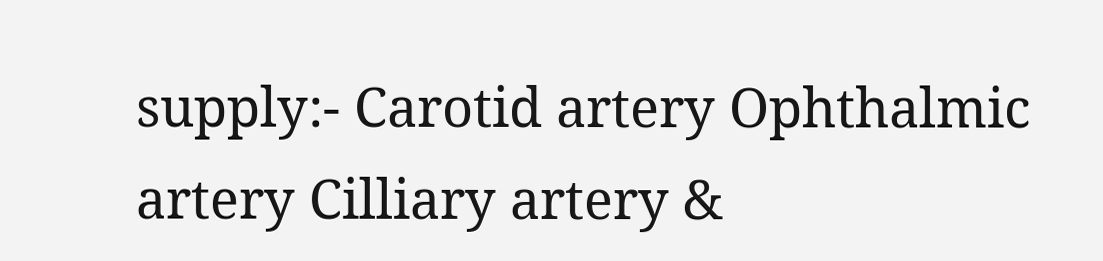supply:- Carotid artery Ophthalmic artery Cilliary artery &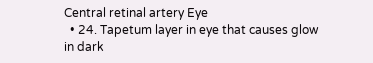Central retinal artery Eye
  • 24. Tapetum layer in eye that causes glow in dark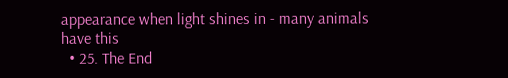appearance when light shines in - many animals have this
  • 25. The End